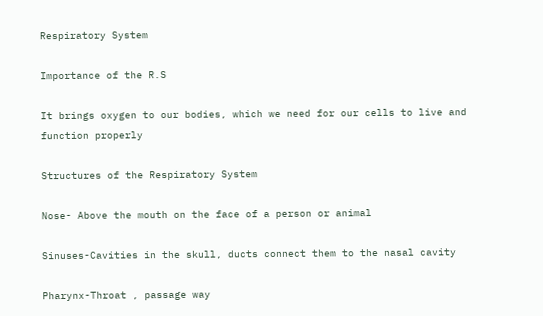Respiratory System

Importance of the R.S

It brings oxygen to our bodies, which we need for our cells to live and function properly

Structures of the Respiratory System

Nose- Above the mouth on the face of a person or animal

Sinuses-Cavities in the skull, ducts connect them to the nasal cavity

Pharynx-Throat , passage way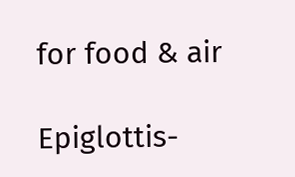for food & air

Epiglottis-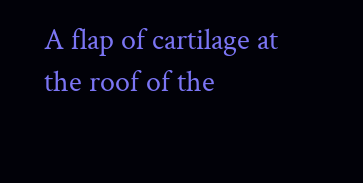A flap of cartilage at the roof of the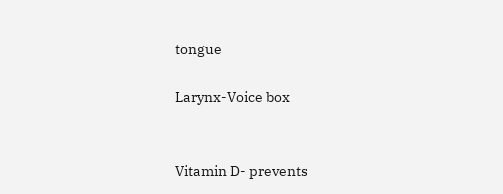tongue

Larynx-Voice box


Vitamin D- prevents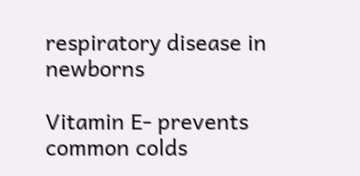respiratory disease in newborns

Vitamin E- prevents common colds